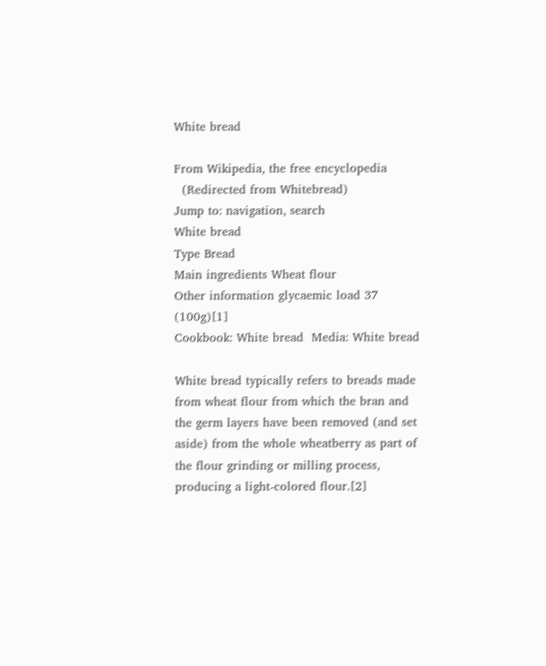White bread

From Wikipedia, the free encyclopedia
  (Redirected from Whitebread)
Jump to: navigation, search
White bread
Type Bread
Main ingredients Wheat flour
Other information glycaemic load 37 (100g)[1]
Cookbook: White bread  Media: White bread

White bread typically refers to breads made from wheat flour from which the bran and the germ layers have been removed (and set aside) from the whole wheatberry as part of the flour grinding or milling process, producing a light-colored flour.[2]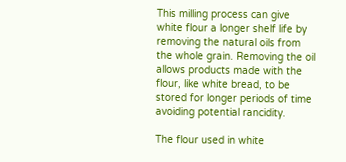This milling process can give white flour a longer shelf life by removing the natural oils from the whole grain. Removing the oil allows products made with the flour, like white bread, to be stored for longer periods of time avoiding potential rancidity.

The flour used in white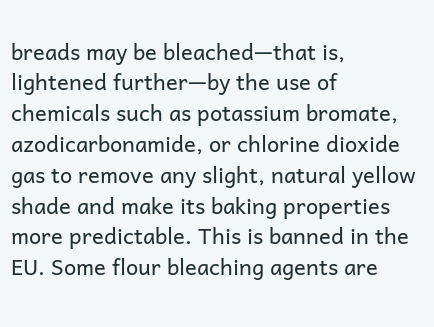breads may be bleached—that is, lightened further—by the use of chemicals such as potassium bromate, azodicarbonamide, or chlorine dioxide gas to remove any slight, natural yellow shade and make its baking properties more predictable. This is banned in the EU. Some flour bleaching agents are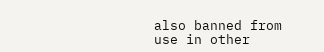also banned from use in other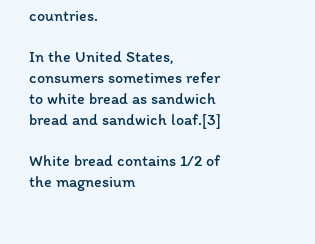countries.

In the United States, consumers sometimes refer to white bread as sandwich bread and sandwich loaf.[3]

White bread contains 1/2 of the magnesium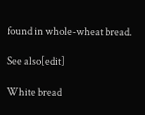found in whole-wheat bread.

See also[edit]

White bread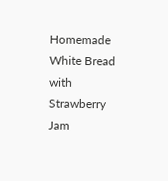Homemade White Bread with Strawberry Jam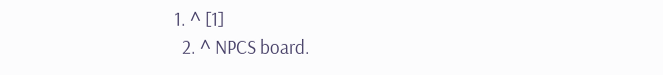1. ^ [1]
  2. ^ NPCS board.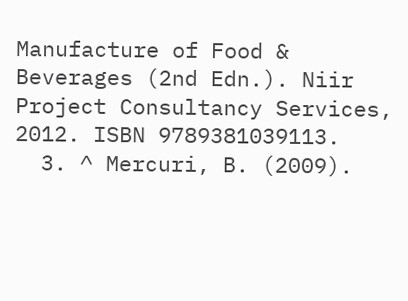Manufacture of Food & Beverages (2nd Edn.). Niir Project Consultancy Services, 2012. ISBN 9789381039113.
  3. ^ Mercuri, B. (2009).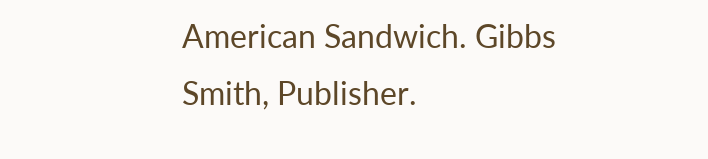American Sandwich. Gibbs Smith, Publisher.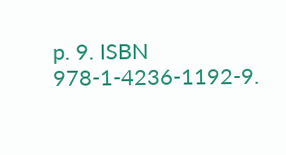p. 9. ISBN 978-1-4236-1192-9.